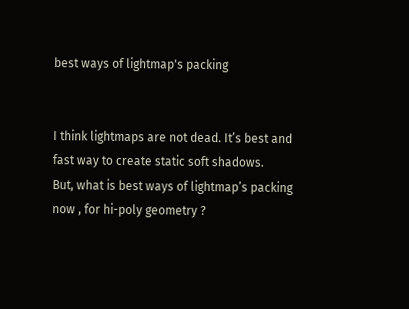best ways of lightmap's packing


I think lightmaps are not dead. It’s best and fast way to create static soft shadows.
But, what is best ways of lightmap’s packing
now , for hi-poly geometry ?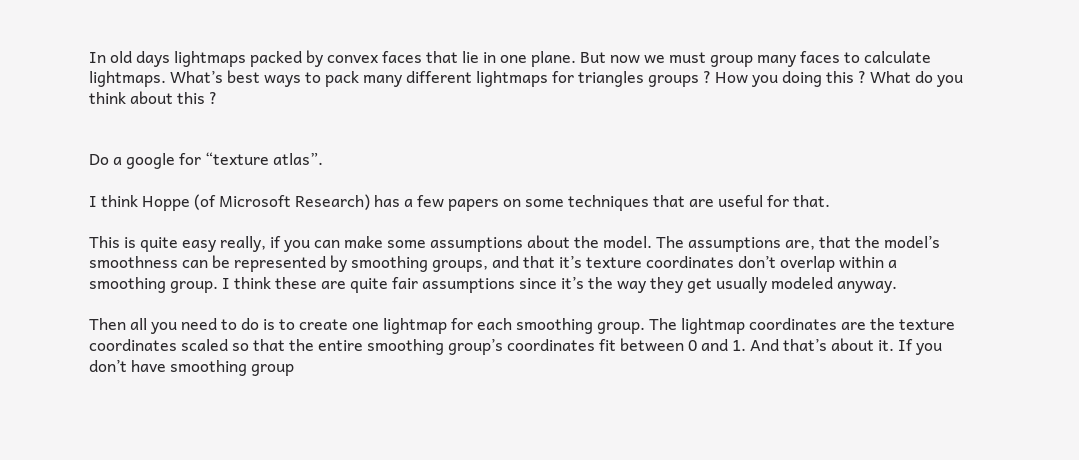In old days lightmaps packed by convex faces that lie in one plane. But now we must group many faces to calculate lightmaps. What’s best ways to pack many different lightmaps for triangles groups ? How you doing this ? What do you think about this ?


Do a google for “texture atlas”.

I think Hoppe (of Microsoft Research) has a few papers on some techniques that are useful for that.

This is quite easy really, if you can make some assumptions about the model. The assumptions are, that the model’s smoothness can be represented by smoothing groups, and that it’s texture coordinates don’t overlap within a smoothing group. I think these are quite fair assumptions since it’s the way they get usually modeled anyway.

Then all you need to do is to create one lightmap for each smoothing group. The lightmap coordinates are the texture coordinates scaled so that the entire smoothing group’s coordinates fit between 0 and 1. And that’s about it. If you don’t have smoothing group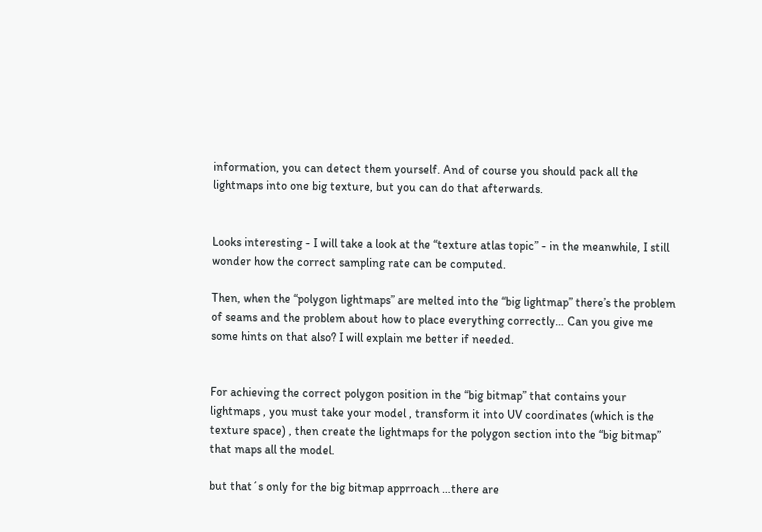information, you can detect them yourself. And of course you should pack all the lightmaps into one big texture, but you can do that afterwards.


Looks interesting - I will take a look at the “texture atlas topic” - in the meanwhile, I still wonder how the correct sampling rate can be computed.

Then, when the “polygon lightmaps” are melted into the “big lightmap” there’s the problem of seams and the problem about how to place everything correctly… Can you give me some hints on that also? I will explain me better if needed.


For achieving the correct polygon position in the “big bitmap” that contains your lightmaps , you must take your model , transform it into UV coordinates (which is the texture space) , then create the lightmaps for the polygon section into the “big bitmap” that maps all the model.

but that´s only for the big bitmap apprroach …there are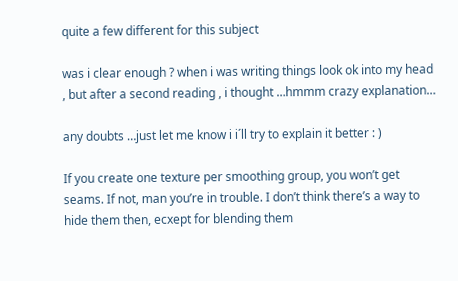quite a few different for this subject

was i clear enough ? when i was writing things look ok into my head , but after a second reading , i thought …hmmm crazy explanation…

any doubts …just let me know i i´ll try to explain it better : )

If you create one texture per smoothing group, you won’t get seams. If not, man you’re in trouble. I don’t think there’s a way to hide them then, ecxept for blending them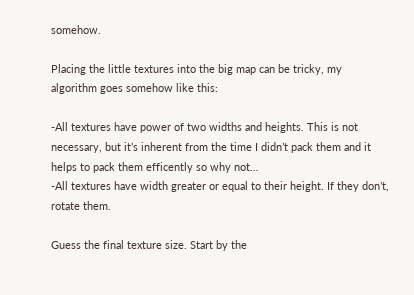somehow.

Placing the little textures into the big map can be tricky, my algorithm goes somehow like this:

-All textures have power of two widths and heights. This is not necessary, but it’s inherent from the time I didn’t pack them and it helps to pack them efficently so why not…
-All textures have width greater or equal to their height. If they don’t, rotate them.

Guess the final texture size. Start by the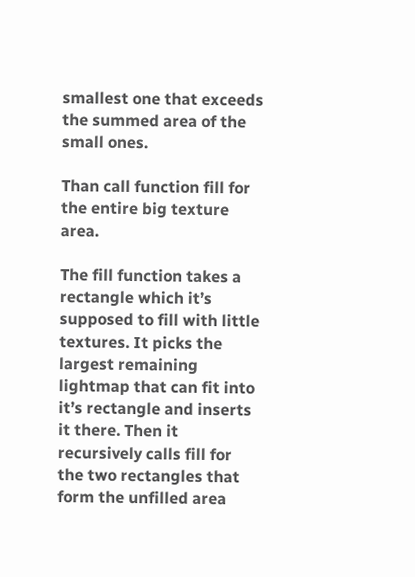smallest one that exceeds the summed area of the small ones.

Than call function fill for the entire big texture area.

The fill function takes a rectangle which it’s supposed to fill with little textures. It picks the largest remaining lightmap that can fit into it’s rectangle and inserts it there. Then it recursively calls fill for the two rectangles that form the unfilled area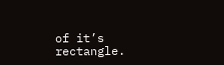of it’s rectangle.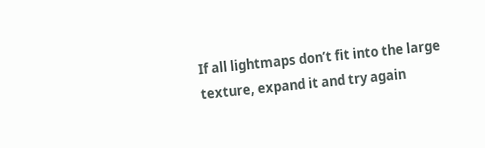If all lightmaps don’t fit into the large texture, expand it and try again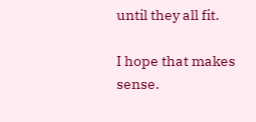until they all fit.

I hope that makes sense.